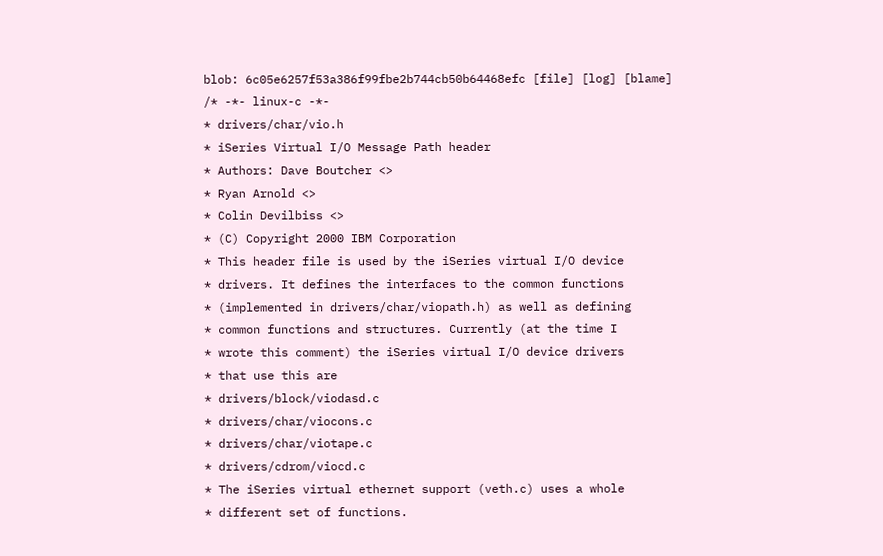blob: 6c05e6257f53a386f99fbe2b744cb50b64468efc [file] [log] [blame]
/* -*- linux-c -*-
* drivers/char/vio.h
* iSeries Virtual I/O Message Path header
* Authors: Dave Boutcher <>
* Ryan Arnold <>
* Colin Devilbiss <>
* (C) Copyright 2000 IBM Corporation
* This header file is used by the iSeries virtual I/O device
* drivers. It defines the interfaces to the common functions
* (implemented in drivers/char/viopath.h) as well as defining
* common functions and structures. Currently (at the time I
* wrote this comment) the iSeries virtual I/O device drivers
* that use this are
* drivers/block/viodasd.c
* drivers/char/viocons.c
* drivers/char/viotape.c
* drivers/cdrom/viocd.c
* The iSeries virtual ethernet support (veth.c) uses a whole
* different set of functions.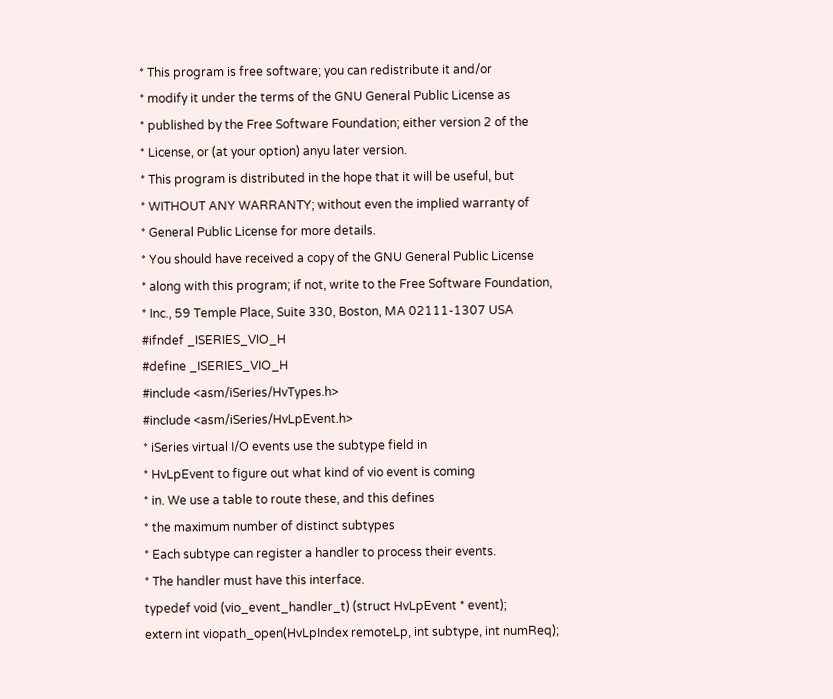* This program is free software; you can redistribute it and/or
* modify it under the terms of the GNU General Public License as
* published by the Free Software Foundation; either version 2 of the
* License, or (at your option) anyu later version.
* This program is distributed in the hope that it will be useful, but
* WITHOUT ANY WARRANTY; without even the implied warranty of
* General Public License for more details.
* You should have received a copy of the GNU General Public License
* along with this program; if not, write to the Free Software Foundation,
* Inc., 59 Temple Place, Suite 330, Boston, MA 02111-1307 USA
#ifndef _ISERIES_VIO_H
#define _ISERIES_VIO_H
#include <asm/iSeries/HvTypes.h>
#include <asm/iSeries/HvLpEvent.h>
* iSeries virtual I/O events use the subtype field in
* HvLpEvent to figure out what kind of vio event is coming
* in. We use a table to route these, and this defines
* the maximum number of distinct subtypes
* Each subtype can register a handler to process their events.
* The handler must have this interface.
typedef void (vio_event_handler_t) (struct HvLpEvent * event);
extern int viopath_open(HvLpIndex remoteLp, int subtype, int numReq);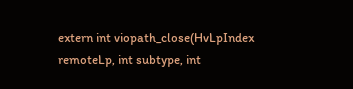extern int viopath_close(HvLpIndex remoteLp, int subtype, int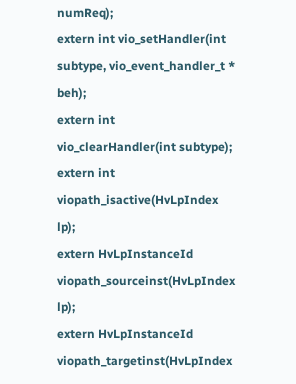numReq);
extern int vio_setHandler(int subtype, vio_event_handler_t * beh);
extern int vio_clearHandler(int subtype);
extern int viopath_isactive(HvLpIndex lp);
extern HvLpInstanceId viopath_sourceinst(HvLpIndex lp);
extern HvLpInstanceId viopath_targetinst(HvLpIndex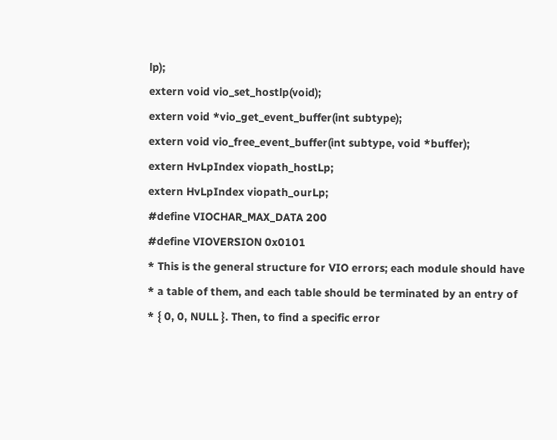lp);
extern void vio_set_hostlp(void);
extern void *vio_get_event_buffer(int subtype);
extern void vio_free_event_buffer(int subtype, void *buffer);
extern HvLpIndex viopath_hostLp;
extern HvLpIndex viopath_ourLp;
#define VIOCHAR_MAX_DATA 200
#define VIOVERSION 0x0101
* This is the general structure for VIO errors; each module should have
* a table of them, and each table should be terminated by an entry of
* { 0, 0, NULL }. Then, to find a specific error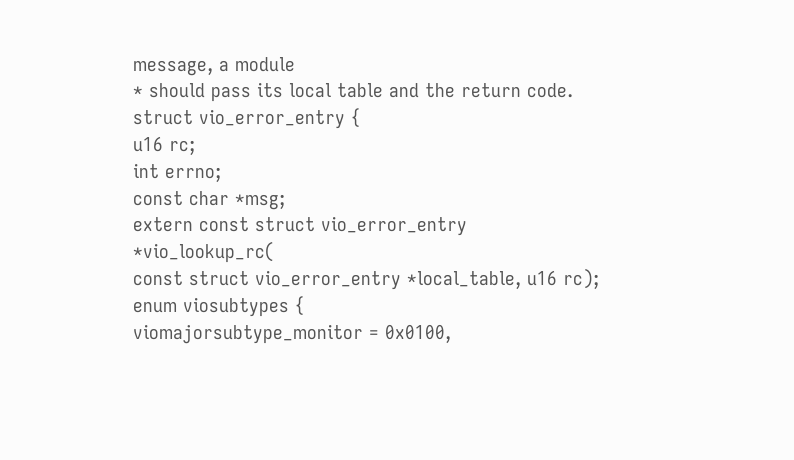message, a module
* should pass its local table and the return code.
struct vio_error_entry {
u16 rc;
int errno;
const char *msg;
extern const struct vio_error_entry *vio_lookup_rc(
const struct vio_error_entry *local_table, u16 rc);
enum viosubtypes {
viomajorsubtype_monitor = 0x0100,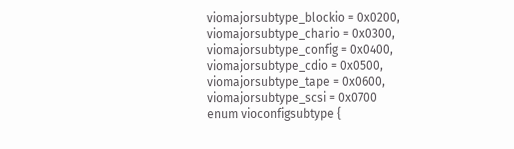viomajorsubtype_blockio = 0x0200,
viomajorsubtype_chario = 0x0300,
viomajorsubtype_config = 0x0400,
viomajorsubtype_cdio = 0x0500,
viomajorsubtype_tape = 0x0600,
viomajorsubtype_scsi = 0x0700
enum vioconfigsubtype {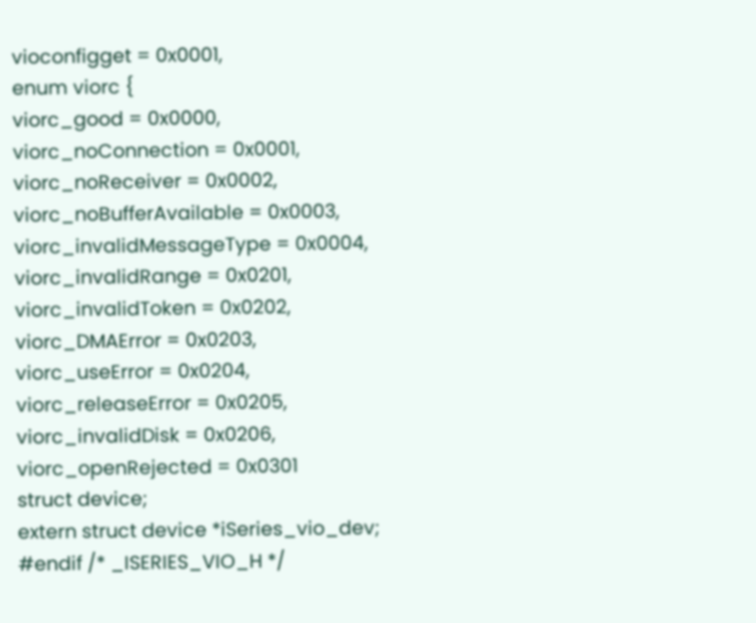vioconfigget = 0x0001,
enum viorc {
viorc_good = 0x0000,
viorc_noConnection = 0x0001,
viorc_noReceiver = 0x0002,
viorc_noBufferAvailable = 0x0003,
viorc_invalidMessageType = 0x0004,
viorc_invalidRange = 0x0201,
viorc_invalidToken = 0x0202,
viorc_DMAError = 0x0203,
viorc_useError = 0x0204,
viorc_releaseError = 0x0205,
viorc_invalidDisk = 0x0206,
viorc_openRejected = 0x0301
struct device;
extern struct device *iSeries_vio_dev;
#endif /* _ISERIES_VIO_H */